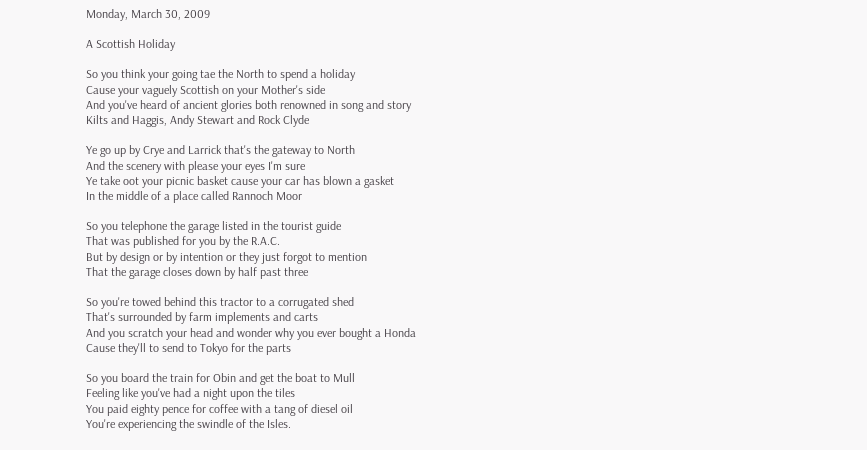Monday, March 30, 2009

A Scottish Holiday

So you think your going tae the North to spend a holiday
Cause your vaguely Scottish on your Mother's side
And you've heard of ancient glories both renowned in song and story
Kilts and Haggis, Andy Stewart and Rock Clyde

Ye go up by Crye and Larrick that's the gateway to North
And the scenery with please your eyes I'm sure
Ye take oot your picnic basket cause your car has blown a gasket
In the middle of a place called Rannoch Moor

So you telephone the garage listed in the tourist guide
That was published for you by the R.A.C.
But by design or by intention or they just forgot to mention
That the garage closes down by half past three

So you're towed behind this tractor to a corrugated shed
That's surrounded by farm implements and carts
And you scratch your head and wonder why you ever bought a Honda
Cause they'll to send to Tokyo for the parts

So you board the train for Obin and get the boat to Mull
Feeling like you've had a night upon the tiles
You paid eighty pence for coffee with a tang of diesel oil
You're experiencing the swindle of the Isles.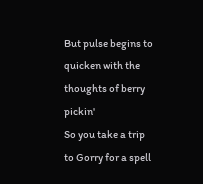But pulse begins to quicken with the thoughts of berry pickin'
So you take a trip to Gorry for a spell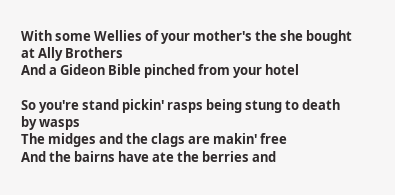With some Wellies of your mother's the she bought at Ally Brothers
And a Gideon Bible pinched from your hotel

So you're stand pickin' rasps being stung to death by wasps
The midges and the clags are makin' free
And the bairns have ate the berries and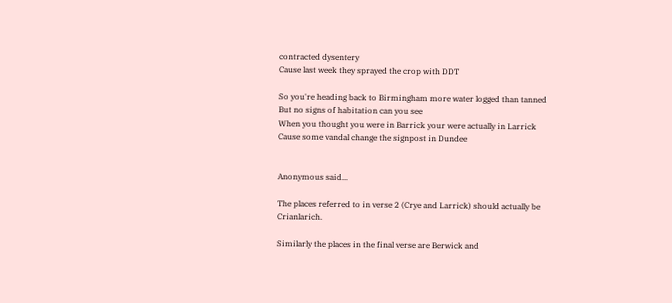contracted dysentery
Cause last week they sprayed the crop with DDT

So you're heading back to Birmingham more water logged than tanned
But no signs of habitation can you see
When you thought you were in Barrick your were actually in Larrick
Cause some vandal change the signpost in Dundee


Anonymous said...

The places referred to in verse 2 (Crye and Larrick) should actually be Crianlarich.

Similarly the places in the final verse are Berwick and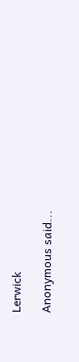Lerwick

Anonymous said...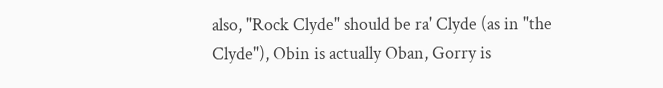also, "Rock Clyde" should be ra' Clyde (as in "the Clyde"), Obin is actually Oban, Gorry is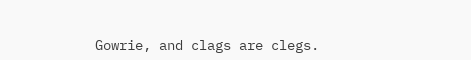Gowrie, and clags are clegs.